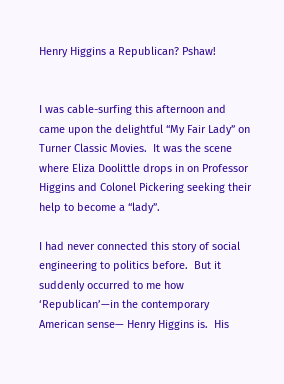Henry Higgins a Republican? Pshaw!


I was cable-surfing this afternoon and came upon the delightful “My Fair Lady” on Turner Classic Movies.  It was the scene where Eliza Doolittle drops in on Professor Higgins and Colonel Pickering seeking their help to become a “lady”.

I had never connected this story of social engineering to politics before.  But it suddenly occurred to me how ‘Republican’—in the contemporary American sense— Henry Higgins is.  His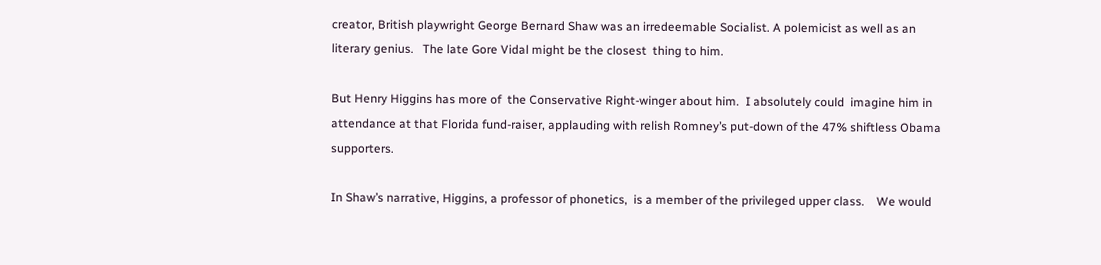creator, British playwright George Bernard Shaw was an irredeemable Socialist. A polemicist as well as an literary genius.   The late Gore Vidal might be the closest  thing to him.

But Henry Higgins has more of  the Conservative Right-winger about him.  I absolutely could  imagine him in attendance at that Florida fund-raiser, applauding with relish Romney’s put-down of the 47% shiftless Obama supporters.

In Shaw’s narrative, Higgins, a professor of phonetics,  is a member of the privileged upper class.    We would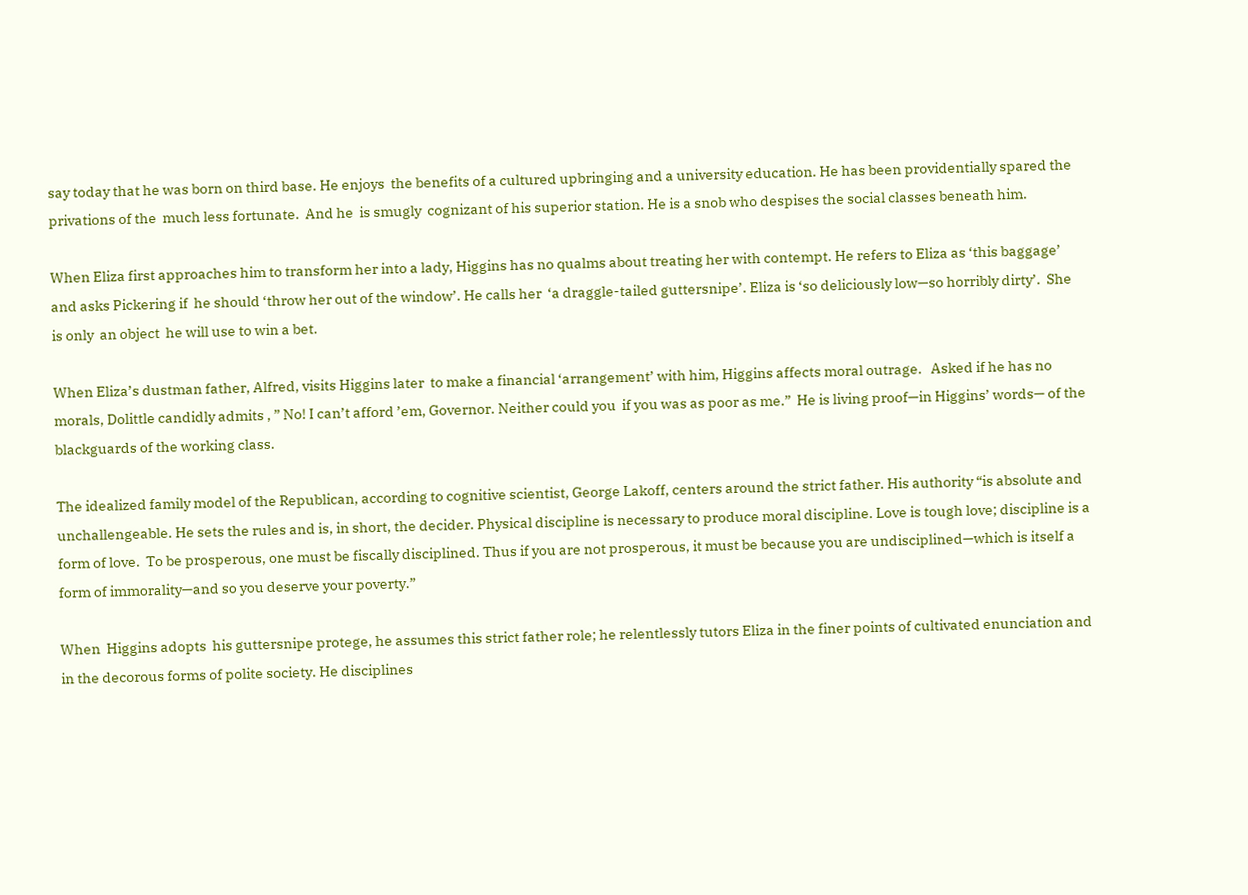say today that he was born on third base. He enjoys  the benefits of a cultured upbringing and a university education. He has been providentially spared the privations of the  much less fortunate.  And he  is smugly  cognizant of his superior station. He is a snob who despises the social classes beneath him.

When Eliza first approaches him to transform her into a lady, Higgins has no qualms about treating her with contempt. He refers to Eliza as ‘this baggage’ and asks Pickering if  he should ‘throw her out of the window’. He calls her  ‘a draggle-tailed guttersnipe’. Eliza is ‘so deliciously low—so horribly dirty’.  She is only  an object  he will use to win a bet.

When Eliza’s dustman father, Alfred, visits Higgins later  to make a financial ‘arrangement’ with him, Higgins affects moral outrage.   Asked if he has no morals, Dolittle candidly admits , ” No! I can’t afford ’em, Governor. Neither could you  if you was as poor as me.”  He is living proof—in Higgins’ words— of the blackguards of the working class.

The idealized family model of the Republican, according to cognitive scientist, George Lakoff, centers around the strict father. His authority “is absolute and unchallengeable. He sets the rules and is, in short, the decider. Physical discipline is necessary to produce moral discipline. Love is tough love; discipline is a form of love.  To be prosperous, one must be fiscally disciplined. Thus if you are not prosperous, it must be because you are undisciplined—which is itself a form of immorality—and so you deserve your poverty.”

When  Higgins adopts  his guttersnipe protege, he assumes this strict father role; he relentlessly tutors Eliza in the finer points of cultivated enunciation and in the decorous forms of polite society. He disciplines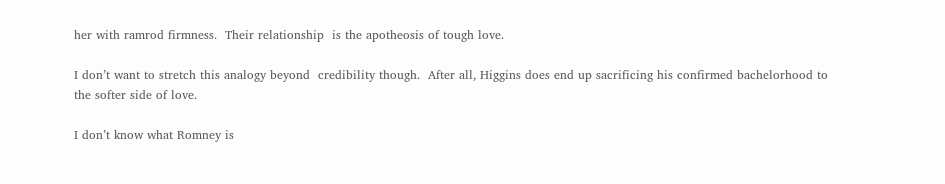her with ramrod firmness.  Their relationship  is the apotheosis of tough love.

I don’t want to stretch this analogy beyond  credibility though.  After all, Higgins does end up sacrificing his confirmed bachelorhood to the softer side of love.

I don’t know what Romney is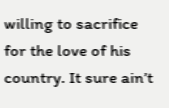willing to sacrifice for the love of his country. It sure ain’t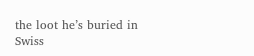the loot he’s buried in Swiss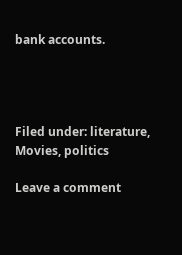bank accounts.




Filed under: literature, Movies, politics

Leave a comment